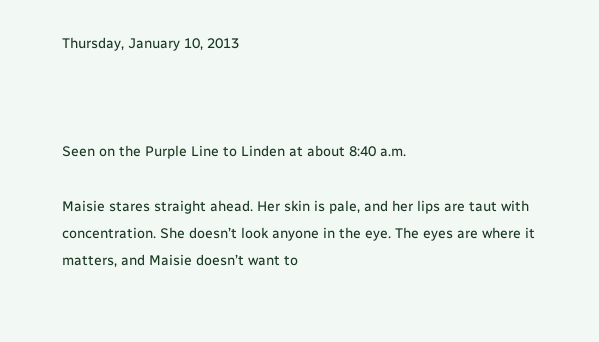Thursday, January 10, 2013



Seen on the Purple Line to Linden at about 8:40 a.m.

Maisie stares straight ahead. Her skin is pale, and her lips are taut with concentration. She doesn’t look anyone in the eye. The eyes are where it matters, and Maisie doesn’t want to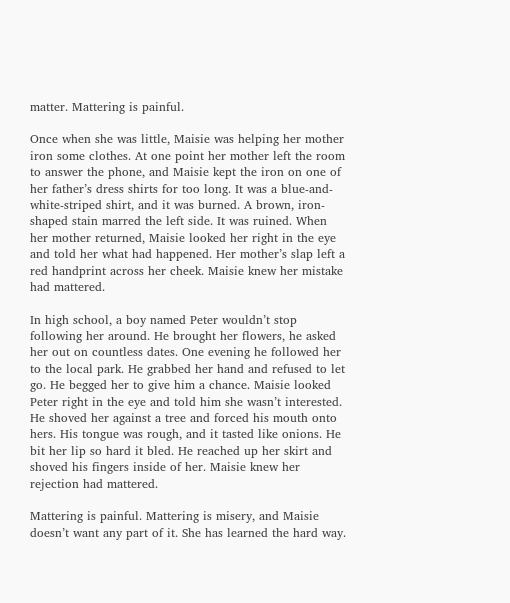matter. Mattering is painful.

Once when she was little, Maisie was helping her mother iron some clothes. At one point her mother left the room to answer the phone, and Maisie kept the iron on one of her father’s dress shirts for too long. It was a blue-and-white-striped shirt, and it was burned. A brown, iron-shaped stain marred the left side. It was ruined. When her mother returned, Maisie looked her right in the eye and told her what had happened. Her mother’s slap left a red handprint across her cheek. Maisie knew her mistake had mattered.

In high school, a boy named Peter wouldn’t stop following her around. He brought her flowers, he asked her out on countless dates. One evening he followed her to the local park. He grabbed her hand and refused to let go. He begged her to give him a chance. Maisie looked Peter right in the eye and told him she wasn’t interested. He shoved her against a tree and forced his mouth onto hers. His tongue was rough, and it tasted like onions. He bit her lip so hard it bled. He reached up her skirt and shoved his fingers inside of her. Maisie knew her rejection had mattered.

Mattering is painful. Mattering is misery, and Maisie doesn’t want any part of it. She has learned the hard way.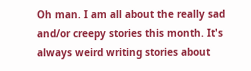Oh man. I am all about the really sad and/or creepy stories this month. It's always weird writing stories about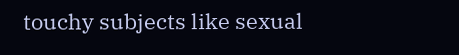touchy subjects like sexual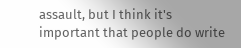assault, but I think it's important that people do write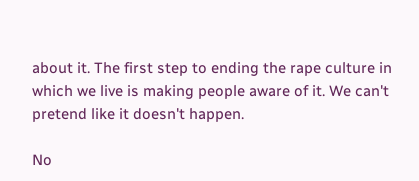about it. The first step to ending the rape culture in which we live is making people aware of it. We can't pretend like it doesn't happen.

No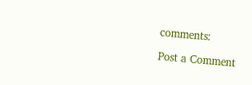comments:

Post a Comment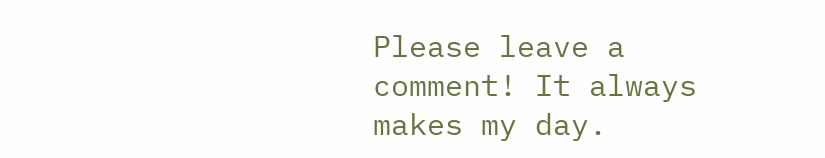Please leave a comment! It always makes my day.